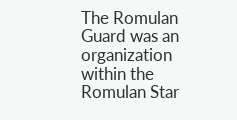The Romulan Guard was an organization within the Romulan Star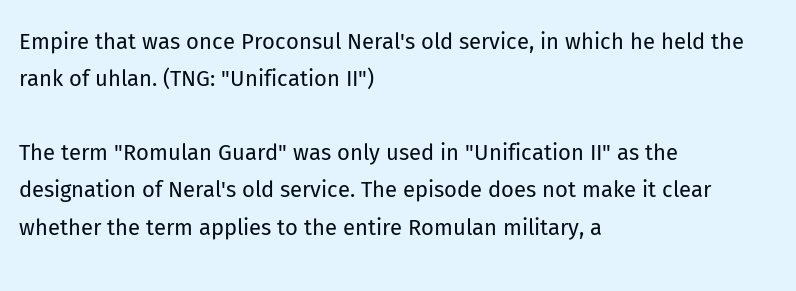Empire that was once Proconsul Neral's old service, in which he held the rank of uhlan. (TNG: "Unification II")

The term "Romulan Guard" was only used in "Unification II" as the designation of Neral's old service. The episode does not make it clear whether the term applies to the entire Romulan military, a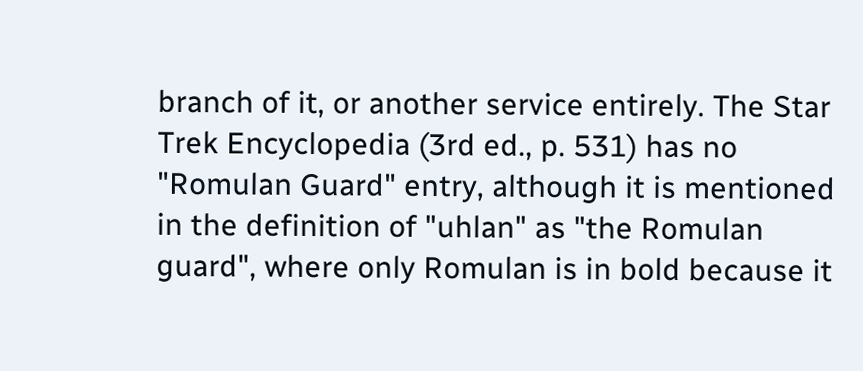branch of it, or another service entirely. The Star Trek Encyclopedia (3rd ed., p. 531) has no "Romulan Guard" entry, although it is mentioned in the definition of "uhlan" as "the Romulan guard", where only Romulan is in bold because it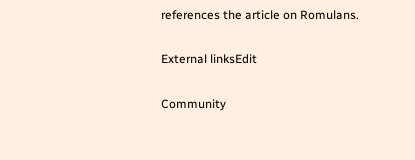references the article on Romulans.

External linksEdit

Community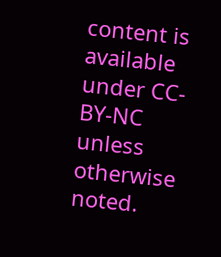content is available under CC-BY-NC unless otherwise noted.